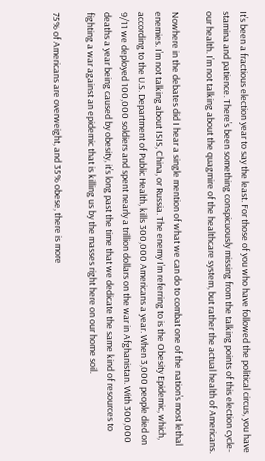It’s been a fractious election year to say the least. For those of you who have followed the political circus, you have stamina and patience. There’s been something conspicuously missing from the talking points of this election cycle- our health. I’m not talking about the quagmire of the healthcare system, but rather the actual health of Americans.

Nowhere in the debates did I hear a single mention of what we can do to combat one of the nation’s most lethal enemies. I’m not talking about ISIS, China, or Russia. The enemy I’m referring to is the Obesity Epidemic, which, according to the U.S. Department of Public Health, kills 300,000 Americans a year. When 3,000 people died on 9/11 we deployed 100,000 soldiers and spent nearly a trillion dollars on the war in Afghanistan. With 300,000 deaths a year being caused by obesity, it’s long past the time that we dedicate the same kind of resources to fighting a war against an epidemic that is killing us by the masses right here on our home soil.

75% of Americans are overweight, and 35% obese, there is more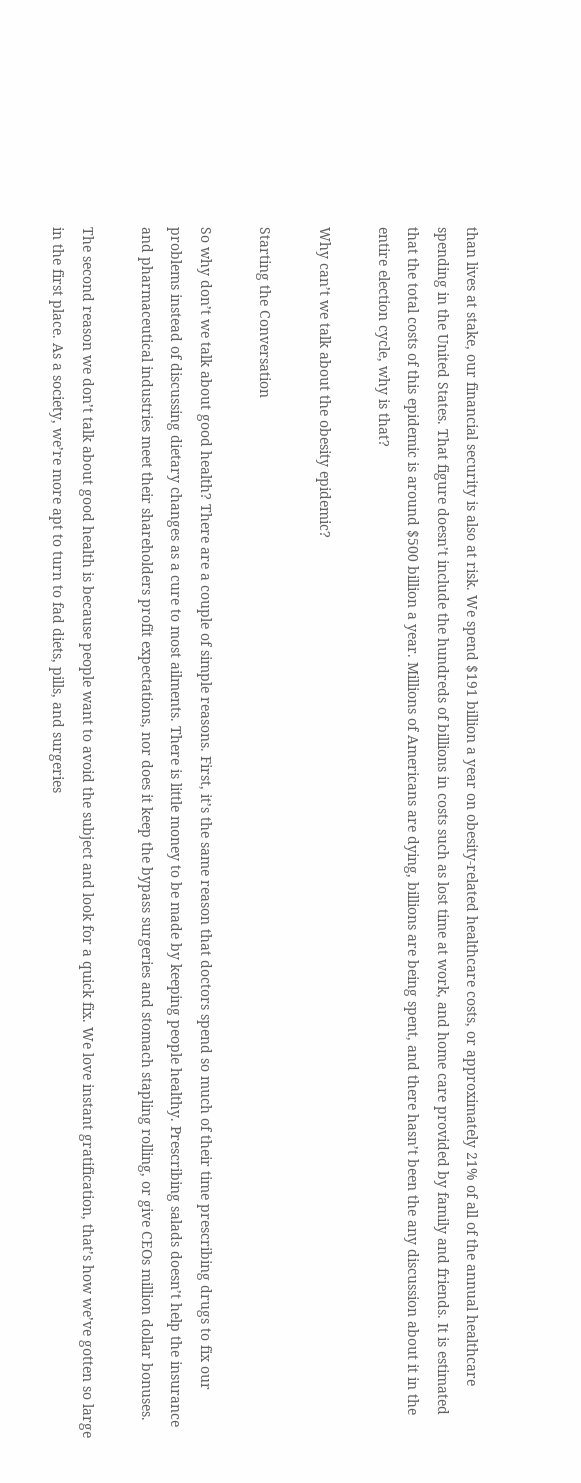than lives at stake, our financial security is also at risk. We spend $191 billion a year on obesity-related healthcare costs, or approximately 21% of all of the annual healthcare spending in the United States. That figure doesn’t include the hundreds of billions in costs such as lost time at work, and home care provided by family and friends. It is estimated that the total costs of this epidemic is around $500 billion a year. Millions of Americans are dying, billions are being spent, and there hasn’t been the any discussion about it in the entire election cycle, why is that?

Why can’t we talk about the obesity epidemic?

Starting the Conversation

So why don’t we talk about good health? There are a couple of simple reasons. First, it’s the same reason that doctors spend so much of their time prescribing drugs to fix our problems instead of discussing dietary changes as a cure to most ailments. There is little money to be made by keeping people healthy. Prescribing salads doesn’t help the insurance and pharmaceutical industries meet their shareholders profit expectations, nor does it keep the bypass surgeries and stomach stapling rolling, or give CEOs million dollar bonuses.

The second reason we don’t talk about good health is because people want to avoid the subject and look for a quick fix. We love instant gratification, that’s how we’ve gotten so large in the first place. As a society, we’re more apt to turn to fad diets, pills, and surgeries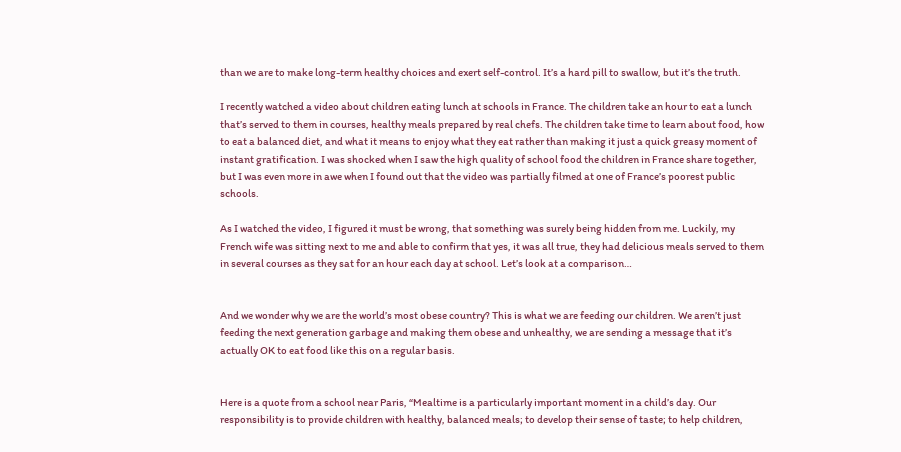than we are to make long-term healthy choices and exert self-control. It’s a hard pill to swallow, but it’s the truth.

I recently watched a video about children eating lunch at schools in France. The children take an hour to eat a lunch that’s served to them in courses, healthy meals prepared by real chefs. The children take time to learn about food, how to eat a balanced diet, and what it means to enjoy what they eat rather than making it just a quick greasy moment of instant gratification. I was shocked when I saw the high quality of school food the children in France share together, but I was even more in awe when I found out that the video was partially filmed at one of France’s poorest public schools.

As I watched the video, I figured it must be wrong, that something was surely being hidden from me. Luckily, my French wife was sitting next to me and able to confirm that yes, it was all true, they had delicious meals served to them in several courses as they sat for an hour each day at school. Let’s look at a comparison…


And we wonder why we are the world’s most obese country? This is what we are feeding our children. We aren’t just feeding the next generation garbage and making them obese and unhealthy, we are sending a message that it’s actually OK to eat food like this on a regular basis.


Here is a quote from a school near Paris, “Mealtime is a particularly important moment in a child’s day. Our responsibility is to provide children with healthy, balanced meals; to develop their sense of taste; to help children,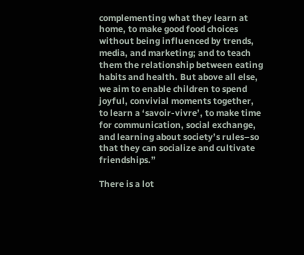complementing what they learn at home, to make good food choices without being influenced by trends, media, and marketing; and to teach them the relationship between eating habits and health. But above all else, we aim to enable children to spend joyful, convivial moments together, to learn a ‘savoir-vivre’, to make time for communication, social exchange, and learning about society’s rules–so that they can socialize and cultivate friendships.”

There is a lot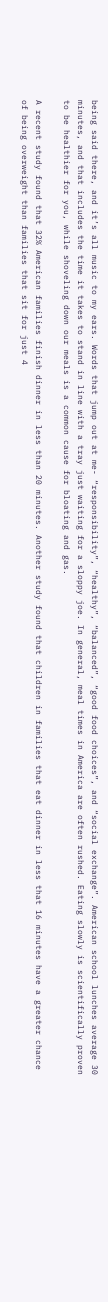being said there, and it’s all music to my ears. Words that jump out at me- “responsibility”, “healthy”, “balanced”, “good food choices”, and “social exchange”. American school lunches average 30 minutes, and that includes the time it takes to stand in line with a tray just waiting for a sloppy joe. In general, meal times in America are often rushed. Eating slowly is scientifically proven to be healthier for you, while shoveling down our meals is a common cause for bloating and gas.

A recent study found that 32% American families finish dinner in less than 20 minutes. Another study found that children in families that eat dinner in less that 16 minutes have a greater chance of being overweight than families that sit for just 4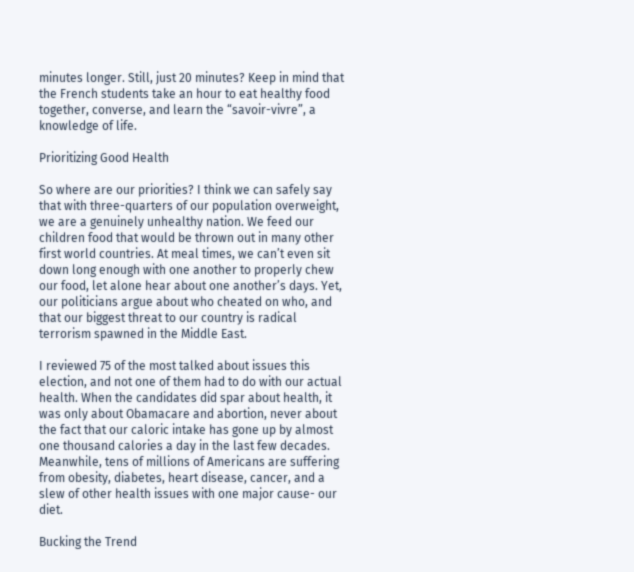minutes longer. Still, just 20 minutes? Keep in mind that the French students take an hour to eat healthy food together, converse, and learn the “savoir-vivre”, a knowledge of life.

Prioritizing Good Health

So where are our priorities? I think we can safely say that with three-quarters of our population overweight, we are a genuinely unhealthy nation. We feed our children food that would be thrown out in many other first world countries. At meal times, we can’t even sit down long enough with one another to properly chew our food, let alone hear about one another’s days. Yet, our politicians argue about who cheated on who, and that our biggest threat to our country is radical terrorism spawned in the Middle East.

I reviewed 75 of the most talked about issues this election, and not one of them had to do with our actual health. When the candidates did spar about health, it was only about Obamacare and abortion, never about the fact that our caloric intake has gone up by almost one thousand calories a day in the last few decades. Meanwhile, tens of millions of Americans are suffering from obesity, diabetes, heart disease, cancer, and a slew of other health issues with one major cause- our diet.

Bucking the Trend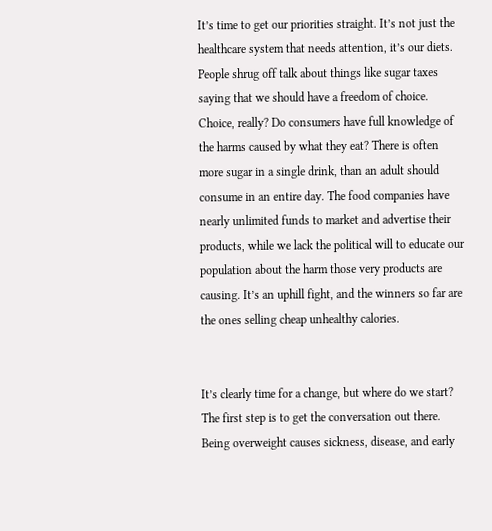It’s time to get our priorities straight. It’s not just the healthcare system that needs attention, it’s our diets. People shrug off talk about things like sugar taxes saying that we should have a freedom of choice. Choice, really? Do consumers have full knowledge of the harms caused by what they eat? There is often more sugar in a single drink, than an adult should consume in an entire day. The food companies have nearly unlimited funds to market and advertise their products, while we lack the political will to educate our population about the harm those very products are causing. It’s an uphill fight, and the winners so far are the ones selling cheap unhealthy calories.


It’s clearly time for a change, but where do we start? The first step is to get the conversation out there. Being overweight causes sickness, disease, and early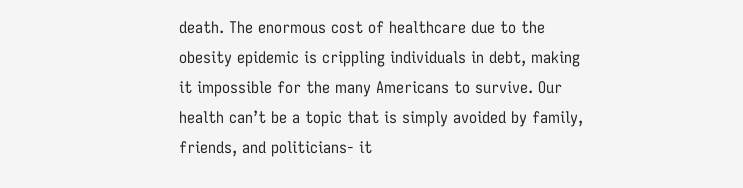death. The enormous cost of healthcare due to the obesity epidemic is crippling individuals in debt, making it impossible for the many Americans to survive. Our health can’t be a topic that is simply avoided by family, friends, and politicians- it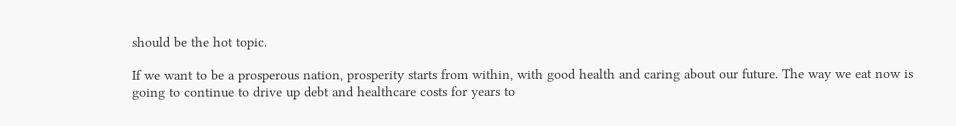should be the hot topic.

If we want to be a prosperous nation, prosperity starts from within, with good health and caring about our future. The way we eat now is going to continue to drive up debt and healthcare costs for years to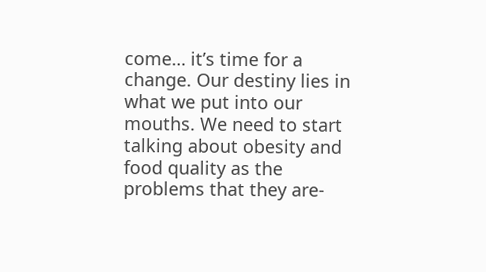come… it’s time for a change. Our destiny lies in what we put into our mouths. We need to start talking about obesity and food quality as the problems that they are-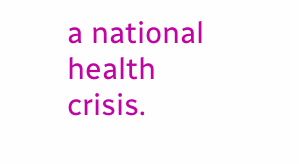a national health crisis.